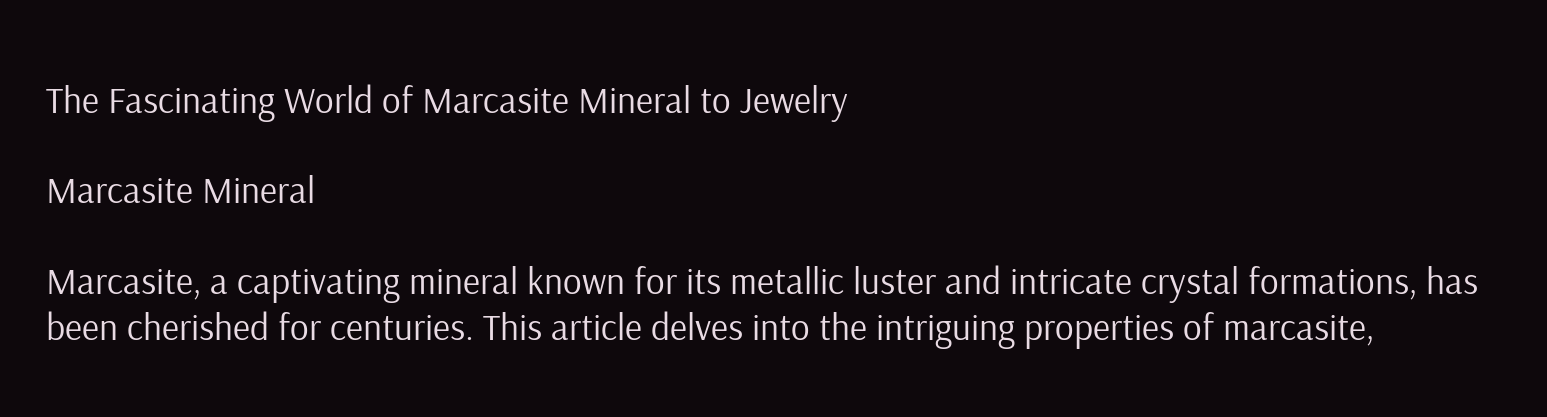The Fascinating World of Marcasite Mineral to Jewelry

Marcasite Mineral

Marcasite, a captivating mineral known for its metallic luster and intricate crystal formations, has been cherished for centuries. This article delves into the intriguing properties of marcasite,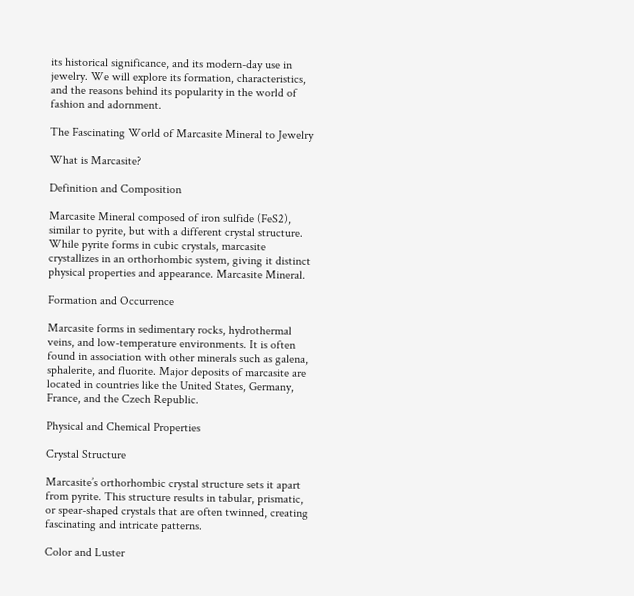its historical significance, and its modern-day use in jewelry. We will explore its formation, characteristics, and the reasons behind its popularity in the world of fashion and adornment.

The Fascinating World of Marcasite Mineral to Jewelry

What is Marcasite?

Definition and Composition

Marcasite Mineral composed of iron sulfide (FeS2), similar to pyrite, but with a different crystal structure. While pyrite forms in cubic crystals, marcasite crystallizes in an orthorhombic system, giving it distinct physical properties and appearance. Marcasite Mineral.

Formation and Occurrence

Marcasite forms in sedimentary rocks, hydrothermal veins, and low-temperature environments. It is often found in association with other minerals such as galena, sphalerite, and fluorite. Major deposits of marcasite are located in countries like the United States, Germany, France, and the Czech Republic.

Physical and Chemical Properties

Crystal Structure

Marcasite’s orthorhombic crystal structure sets it apart from pyrite. This structure results in tabular, prismatic, or spear-shaped crystals that are often twinned, creating fascinating and intricate patterns.

Color and Luster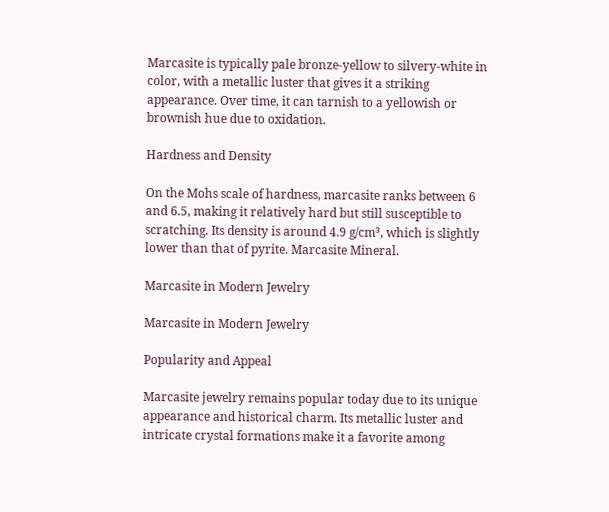Marcasite is typically pale bronze-yellow to silvery-white in color, with a metallic luster that gives it a striking appearance. Over time, it can tarnish to a yellowish or brownish hue due to oxidation.

Hardness and Density

On the Mohs scale of hardness, marcasite ranks between 6 and 6.5, making it relatively hard but still susceptible to scratching. Its density is around 4.9 g/cm³, which is slightly lower than that of pyrite. Marcasite Mineral.

Marcasite in Modern Jewelry

Marcasite in Modern Jewelry

Popularity and Appeal

Marcasite jewelry remains popular today due to its unique appearance and historical charm. Its metallic luster and intricate crystal formations make it a favorite among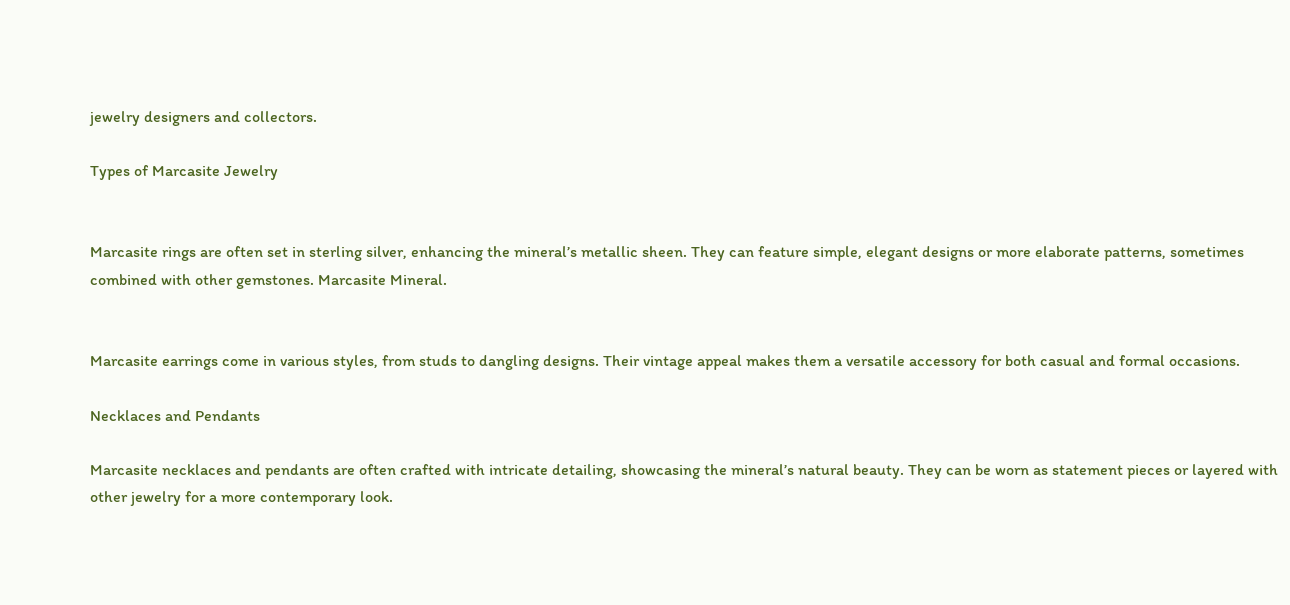jewelry designers and collectors.

Types of Marcasite Jewelry


Marcasite rings are often set in sterling silver, enhancing the mineral’s metallic sheen. They can feature simple, elegant designs or more elaborate patterns, sometimes combined with other gemstones. Marcasite Mineral.


Marcasite earrings come in various styles, from studs to dangling designs. Their vintage appeal makes them a versatile accessory for both casual and formal occasions.

Necklaces and Pendants

Marcasite necklaces and pendants are often crafted with intricate detailing, showcasing the mineral’s natural beauty. They can be worn as statement pieces or layered with other jewelry for a more contemporary look.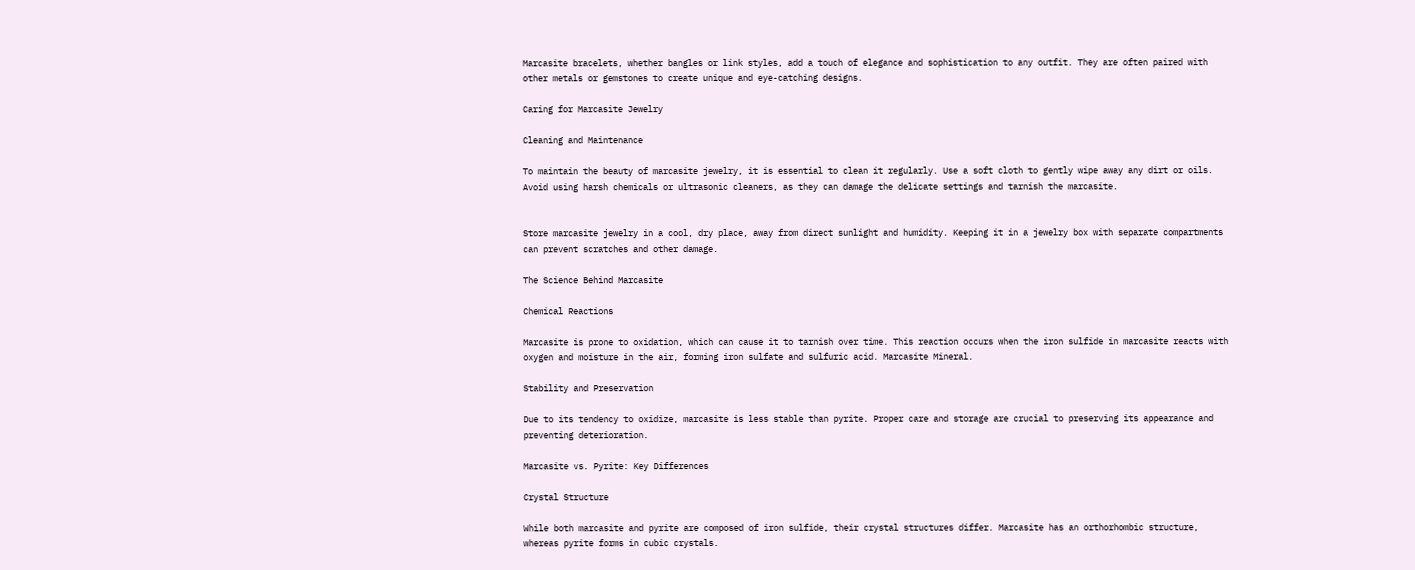Marcasite bracelets, whether bangles or link styles, add a touch of elegance and sophistication to any outfit. They are often paired with other metals or gemstones to create unique and eye-catching designs.

Caring for Marcasite Jewelry

Cleaning and Maintenance

To maintain the beauty of marcasite jewelry, it is essential to clean it regularly. Use a soft cloth to gently wipe away any dirt or oils. Avoid using harsh chemicals or ultrasonic cleaners, as they can damage the delicate settings and tarnish the marcasite.


Store marcasite jewelry in a cool, dry place, away from direct sunlight and humidity. Keeping it in a jewelry box with separate compartments can prevent scratches and other damage.

The Science Behind Marcasite

Chemical Reactions

Marcasite is prone to oxidation, which can cause it to tarnish over time. This reaction occurs when the iron sulfide in marcasite reacts with oxygen and moisture in the air, forming iron sulfate and sulfuric acid. Marcasite Mineral.

Stability and Preservation

Due to its tendency to oxidize, marcasite is less stable than pyrite. Proper care and storage are crucial to preserving its appearance and preventing deterioration.

Marcasite vs. Pyrite: Key Differences

Crystal Structure

While both marcasite and pyrite are composed of iron sulfide, their crystal structures differ. Marcasite has an orthorhombic structure, whereas pyrite forms in cubic crystals.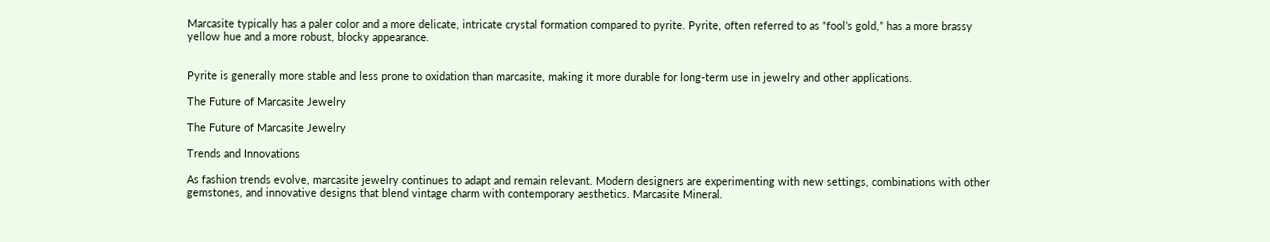Marcasite typically has a paler color and a more delicate, intricate crystal formation compared to pyrite. Pyrite, often referred to as “fool’s gold,” has a more brassy yellow hue and a more robust, blocky appearance.


Pyrite is generally more stable and less prone to oxidation than marcasite, making it more durable for long-term use in jewelry and other applications.

The Future of Marcasite Jewelry

The Future of Marcasite Jewelry

Trends and Innovations

As fashion trends evolve, marcasite jewelry continues to adapt and remain relevant. Modern designers are experimenting with new settings, combinations with other gemstones, and innovative designs that blend vintage charm with contemporary aesthetics. Marcasite Mineral.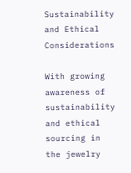Sustainability and Ethical Considerations

With growing awareness of sustainability and ethical sourcing in the jewelry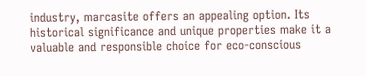industry, marcasite offers an appealing option. Its historical significance and unique properties make it a valuable and responsible choice for eco-conscious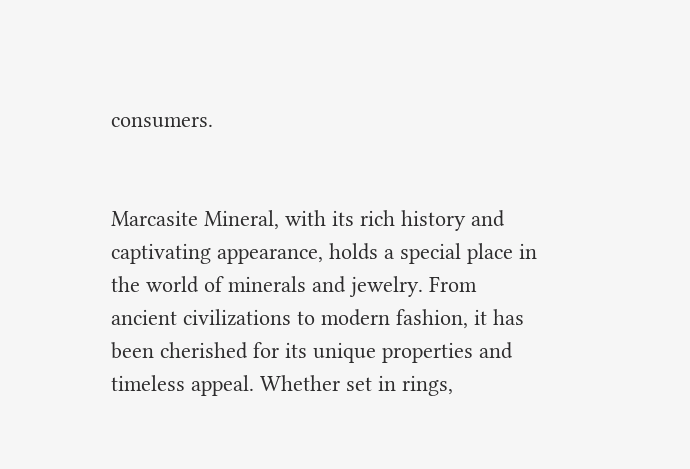consumers.


Marcasite Mineral, with its rich history and captivating appearance, holds a special place in the world of minerals and jewelry. From ancient civilizations to modern fashion, it has been cherished for its unique properties and timeless appeal. Whether set in rings,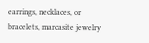earrings, necklaces, or bracelets, marcasite jewelry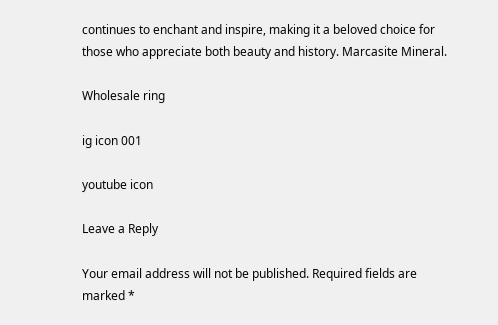continues to enchant and inspire, making it a beloved choice for those who appreciate both beauty and history. Marcasite Mineral.

Wholesale ring

ig icon 001

youtube icon

Leave a Reply

Your email address will not be published. Required fields are marked *